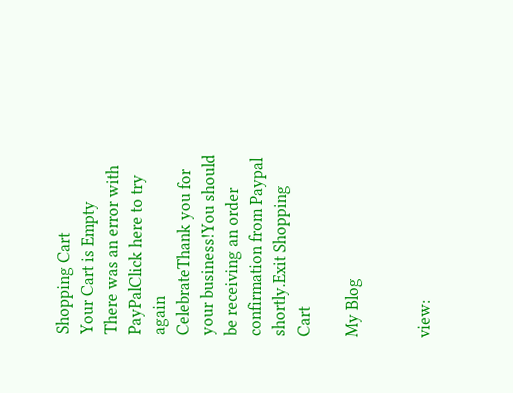Shopping Cart
Your Cart is Empty
There was an error with PayPalClick here to try again
CelebrateThank you for your business!You should be receiving an order confirmation from Paypal shortly.Exit Shopping Cart

My Blog


view: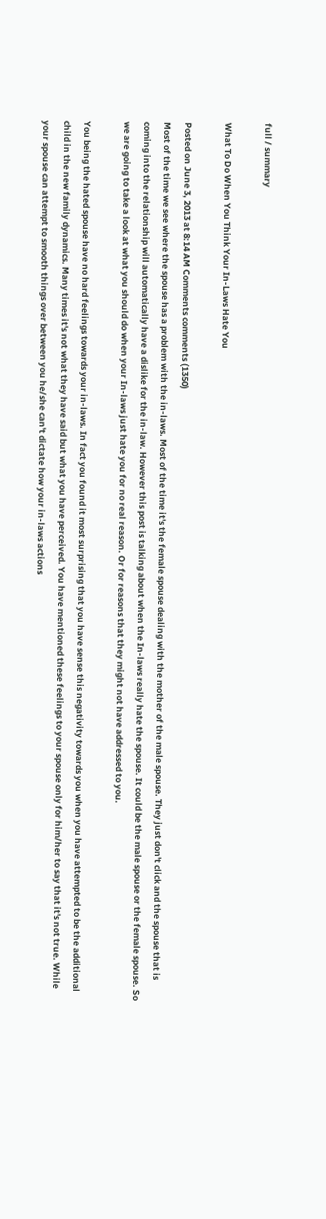full / summary

What To Do When You Think Your In-Laws Hate You

Posted on June 3, 2013 at 8:14 AM Comments comments (1350)
Most of the time we see where the spouse has a problem with the in-laws. Most of the time it's the female spouse dealing with the mother of the male spouse. They just don't click and the spouse that is coming into the relationship will automatically have a dislike for the in-law. However this post is talking about when the In-laws really hate the spouse. It could be the male spouse or the female spouse. So we are going to take a look at what you should do when your In-laws just hate you for no real reason. Or for reasons that they might not have addressed to you.

You being the hated spouse have no hard feelings towards your in-laws. In fact you found it most surprising that you have sense this negativity towards you when you have attempted to be the additional child in the new family dynamics. Many times it's not what they have said but what you have perceived. You have mentioned these feelings to your spouse only for him/her to say that it's not true. While your spouse can attempt to smooth things over between you he/she can't dictate how your in-laws actions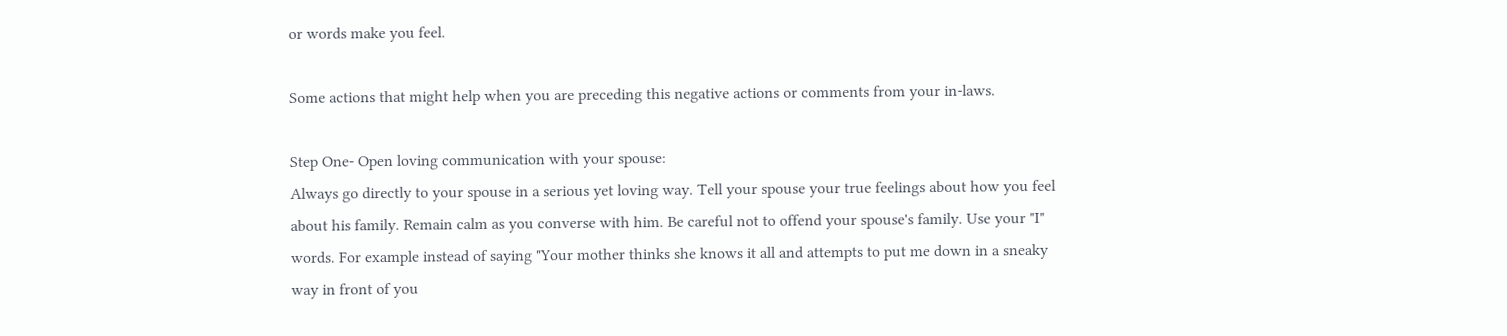or words make you feel.

Some actions that might help when you are preceding this negative actions or comments from your in-laws.

Step One- Open loving communication with your spouse:
Always go directly to your spouse in a serious yet loving way. Tell your spouse your true feelings about how you feel about his family. Remain calm as you converse with him. Be careful not to offend your spouse's family. Use your "I" words. For example instead of saying "Your mother thinks she knows it all and attempts to put me down in a sneaky way in front of you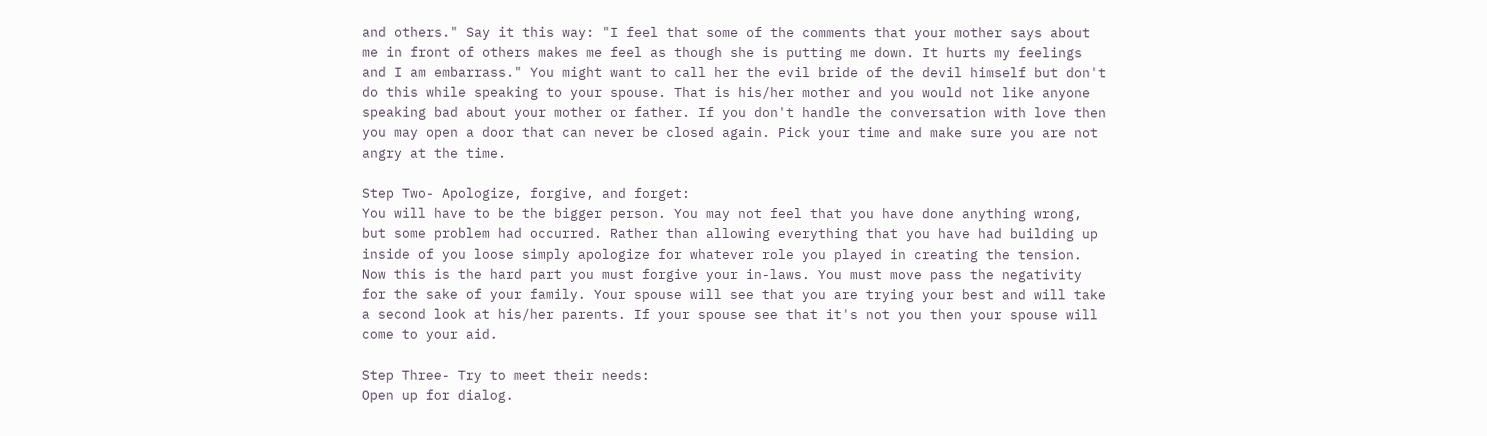and others." Say it this way: "I feel that some of the comments that your mother says about me in front of others makes me feel as though she is putting me down. It hurts my feelings and I am embarrass." You might want to call her the evil bride of the devil himself but don't do this while speaking to your spouse. That is his/her mother and you would not like anyone speaking bad about your mother or father. If you don't handle the conversation with love then you may open a door that can never be closed again. Pick your time and make sure you are not angry at the time.

Step Two- Apologize, forgive, and forget:
You will have to be the bigger person. You may not feel that you have done anything wrong, but some problem had occurred. Rather than allowing everything that you have had building up inside of you loose simply apologize for whatever role you played in creating the tension. Now this is the hard part you must forgive your in-laws. You must move pass the negativity for the sake of your family. Your spouse will see that you are trying your best and will take a second look at his/her parents. If your spouse see that it's not you then your spouse will come to your aid.

Step Three- Try to meet their needs:
Open up for dialog.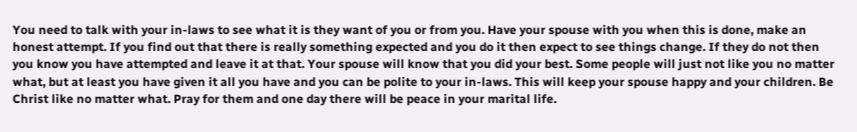You need to talk with your in-laws to see what it is they want of you or from you. Have your spouse with you when this is done, make an honest attempt. If you find out that there is really something expected and you do it then expect to see things change. If they do not then you know you have attempted and leave it at that. Your spouse will know that you did your best. Some people will just not like you no matter what, but at least you have given it all you have and you can be polite to your in-laws. This will keep your spouse happy and your children. Be Christ like no matter what. Pray for them and one day there will be peace in your marital life.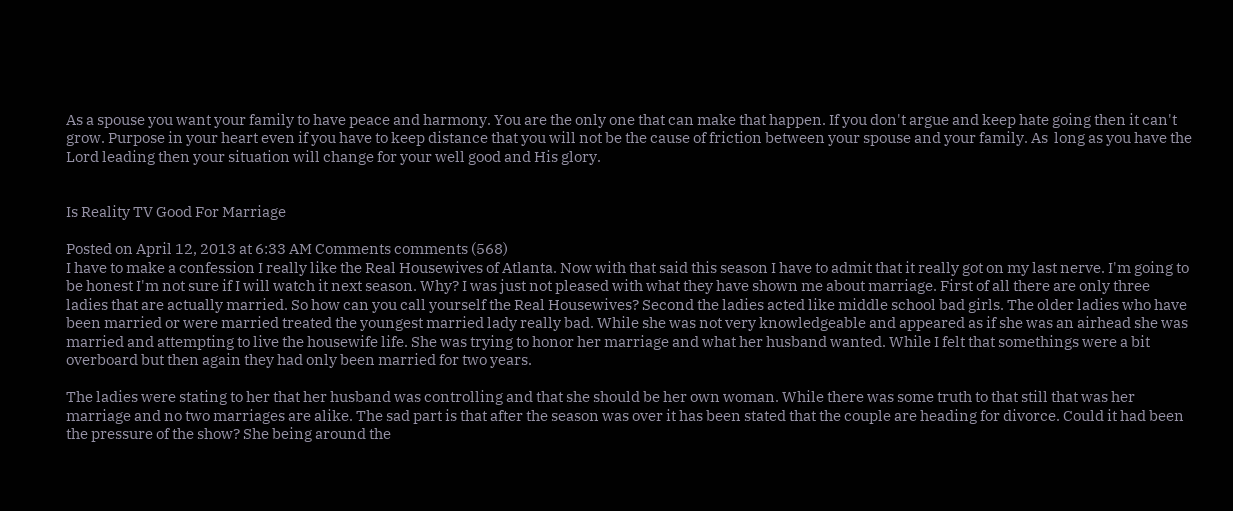As a spouse you want your family to have peace and harmony. You are the only one that can make that happen. If you don't argue and keep hate going then it can't grow. Purpose in your heart even if you have to keep distance that you will not be the cause of friction between your spouse and your family. As  long as you have the Lord leading then your situation will change for your well good and His glory.


Is Reality TV Good For Marriage

Posted on April 12, 2013 at 6:33 AM Comments comments (568)
I have to make a confession I really like the Real Housewives of Atlanta. Now with that said this season I have to admit that it really got on my last nerve. I'm going to be honest I'm not sure if I will watch it next season. Why? I was just not pleased with what they have shown me about marriage. First of all there are only three ladies that are actually married. So how can you call yourself the Real Housewives? Second the ladies acted like middle school bad girls. The older ladies who have been married or were married treated the youngest married lady really bad. While she was not very knowledgeable and appeared as if she was an airhead she was married and attempting to live the housewife life. She was trying to honor her marriage and what her husband wanted. While I felt that somethings were a bit overboard but then again they had only been married for two years.

The ladies were stating to her that her husband was controlling and that she should be her own woman. While there was some truth to that still that was her marriage and no two marriages are alike. The sad part is that after the season was over it has been stated that the couple are heading for divorce. Could it had been the pressure of the show? She being around the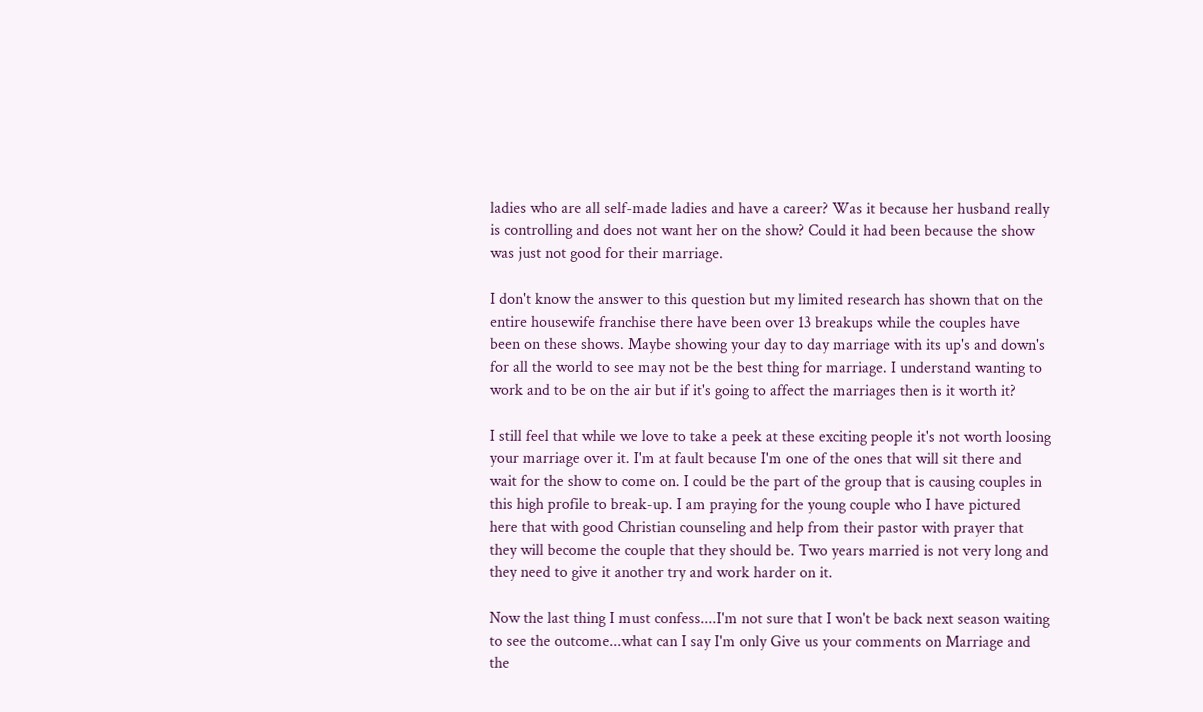ladies who are all self-made ladies and have a career? Was it because her husband really is controlling and does not want her on the show? Could it had been because the show was just not good for their marriage.

I don't know the answer to this question but my limited research has shown that on the entire housewife franchise there have been over 13 breakups while the couples have been on these shows. Maybe showing your day to day marriage with its up's and down's for all the world to see may not be the best thing for marriage. I understand wanting to work and to be on the air but if it's going to affect the marriages then is it worth it?

I still feel that while we love to take a peek at these exciting people it's not worth loosing your marriage over it. I'm at fault because I'm one of the ones that will sit there and wait for the show to come on. I could be the part of the group that is causing couples in this high profile to break-up. I am praying for the young couple who I have pictured here that with good Christian counseling and help from their pastor with prayer that they will become the couple that they should be. Two years married is not very long and they need to give it another try and work harder on it.

Now the last thing I must confess....I'm not sure that I won't be back next season waiting to see the outcome...what can I say I'm only Give us your comments on Marriage and the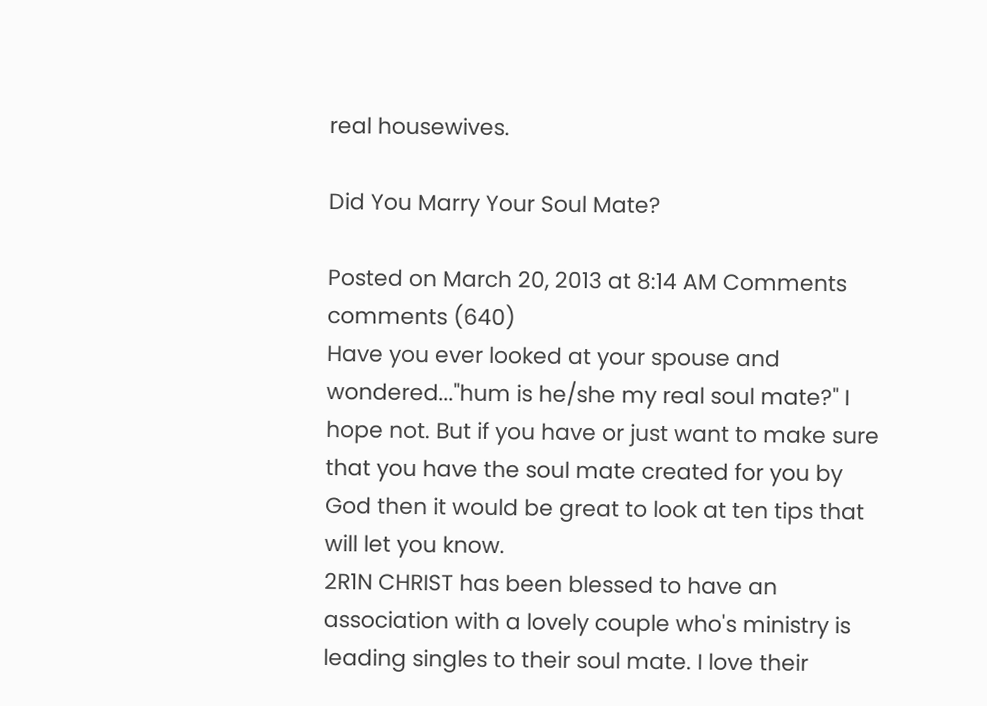real housewives.

Did You Marry Your Soul Mate?

Posted on March 20, 2013 at 8:14 AM Comments comments (640)
Have you ever looked at your spouse and wondered..."hum is he/she my real soul mate?" I hope not. But if you have or just want to make sure that you have the soul mate created for you by God then it would be great to look at ten tips that will let you know.
2R1N CHRIST has been blessed to have an association with a lovely couple who's ministry is leading singles to their soul mate. I love their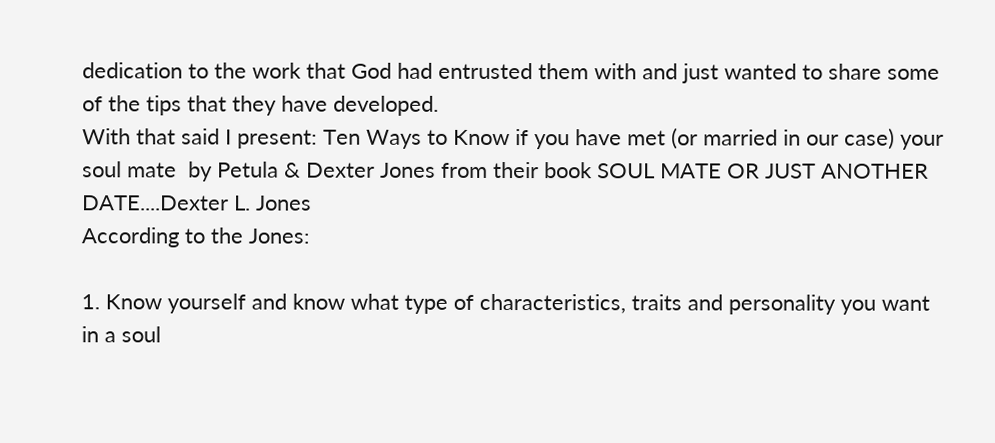dedication to the work that God had entrusted them with and just wanted to share some of the tips that they have developed.
With that said I present: Ten Ways to Know if you have met (or married in our case) your soul mate  by Petula & Dexter Jones from their book SOUL MATE OR JUST ANOTHER DATE....Dexter L. Jones
According to the Jones:

1. Know yourself and know what type of characteristics, traits and personality you want in a soul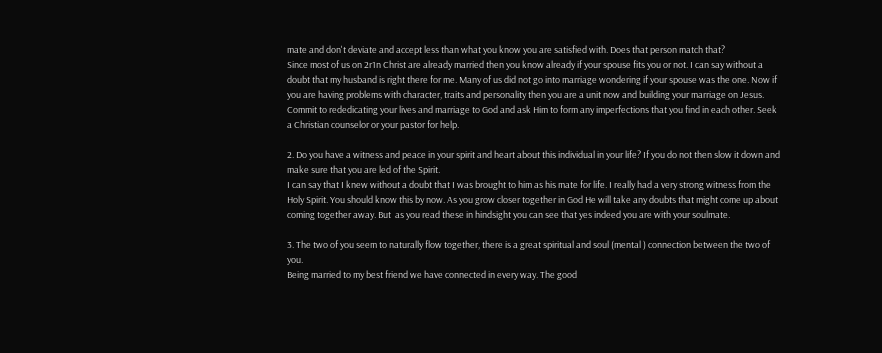mate and don't deviate and accept less than what you know you are satisfied with. Does that person match that?
Since most of us on 2r1n Christ are already married then you know already if your spouse fits you or not. I can say without a doubt that my husband is right there for me. Many of us did not go into marriage wondering if your spouse was the one. Now if you are having problems with character, traits and personality then you are a unit now and building your marriage on Jesus. Commit to rededicating your lives and marriage to God and ask Him to form any imperfections that you find in each other. Seek a Christian counselor or your pastor for help.

2. Do you have a witness and peace in your spirit and heart about this individual in your life? If you do not then slow it down and make sure that you are led of the Spirit.
I can say that I knew without a doubt that I was brought to him as his mate for life. I really had a very strong witness from the Holy Spirit. You should know this by now. As you grow closer together in God He will take any doubts that might come up about coming together away. But  as you read these in hindsight you can see that yes indeed you are with your soulmate.

3. The two of you seem to naturally flow together, there is a great spiritual and soul (mental ) connection between the two of you.
Being married to my best friend we have connected in every way. The good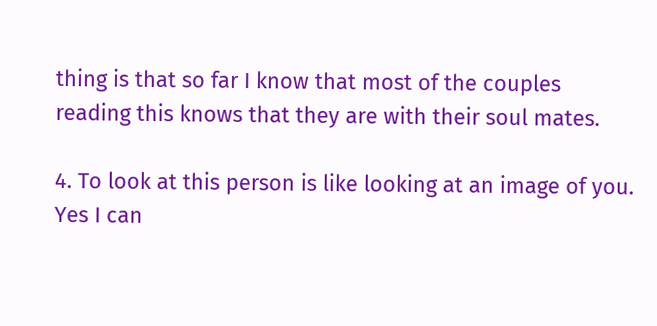thing is that so far I know that most of the couples reading this knows that they are with their soul mates.

4. To look at this person is like looking at an image of you.
Yes I can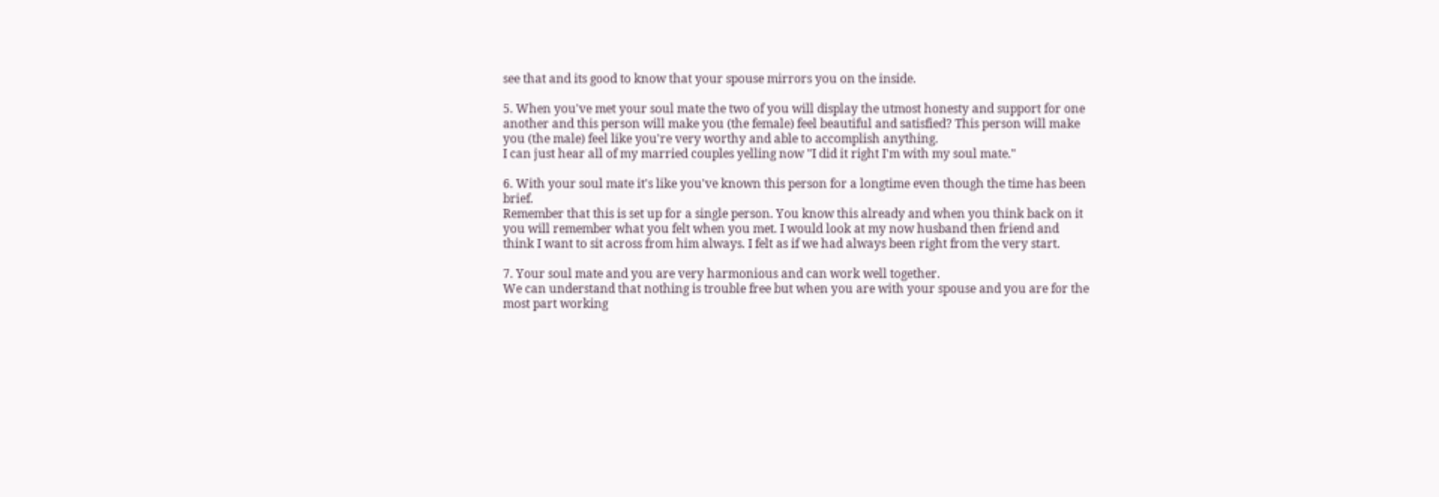see that and its good to know that your spouse mirrors you on the inside.

5. When you've met your soul mate the two of you will display the utmost honesty and support for one another and this person will make you (the female) feel beautiful and satisfied? This person will make you (the male) feel like you're very worthy and able to accomplish anything.
I can just hear all of my married couples yelling now "I did it right I'm with my soul mate."

6. With your soul mate it's like you've known this person for a longtime even though the time has been brief.
Remember that this is set up for a single person. You know this already and when you think back on it you will remember what you felt when you met. I would look at my now husband then friend and think I want to sit across from him always. I felt as if we had always been right from the very start.

7. Your soul mate and you are very harmonious and can work well together.
We can understand that nothing is trouble free but when you are with your spouse and you are for the most part working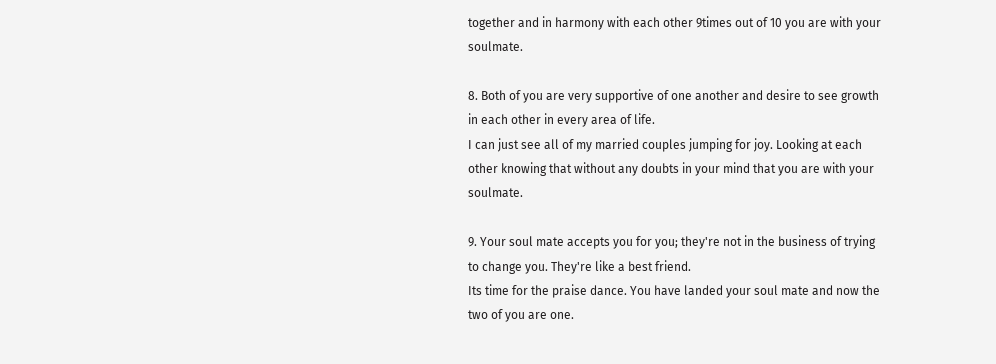together and in harmony with each other 9times out of 10 you are with your soulmate.

8. Both of you are very supportive of one another and desire to see growth in each other in every area of life.
I can just see all of my married couples jumping for joy. Looking at each other knowing that without any doubts in your mind that you are with your soulmate.

9. Your soul mate accepts you for you; they're not in the business of trying to change you. They're like a best friend.
Its time for the praise dance. You have landed your soul mate and now the two of you are one.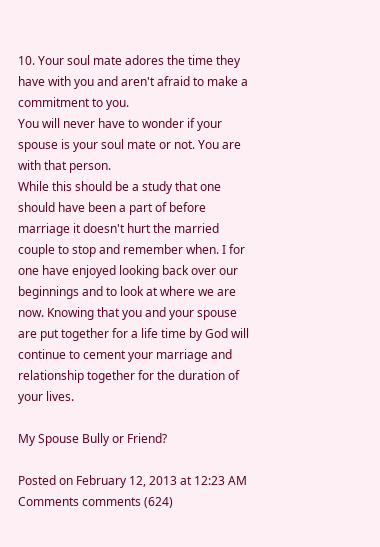10. Your soul mate adores the time they have with you and aren't afraid to make a commitment to you.
You will never have to wonder if your spouse is your soul mate or not. You are with that person.
While this should be a study that one should have been a part of before marriage it doesn't hurt the married couple to stop and remember when. I for one have enjoyed looking back over our beginnings and to look at where we are now. Knowing that you and your spouse are put together for a life time by God will continue to cement your marriage and relationship together for the duration of your lives.

My Spouse Bully or Friend?

Posted on February 12, 2013 at 12:23 AM Comments comments (624)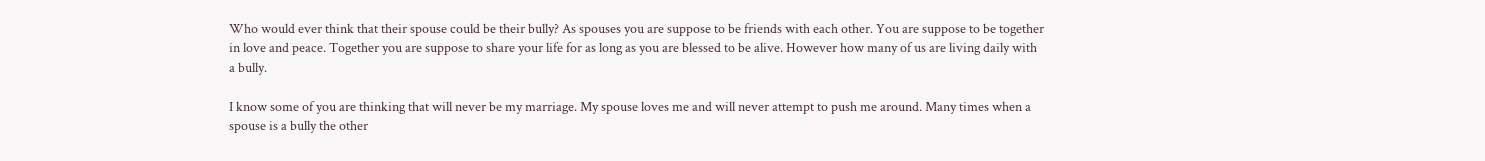Who would ever think that their spouse could be their bully? As spouses you are suppose to be friends with each other. You are suppose to be together in love and peace. Together you are suppose to share your life for as long as you are blessed to be alive. However how many of us are living daily with a bully.

I know some of you are thinking that will never be my marriage. My spouse loves me and will never attempt to push me around. Many times when a spouse is a bully the other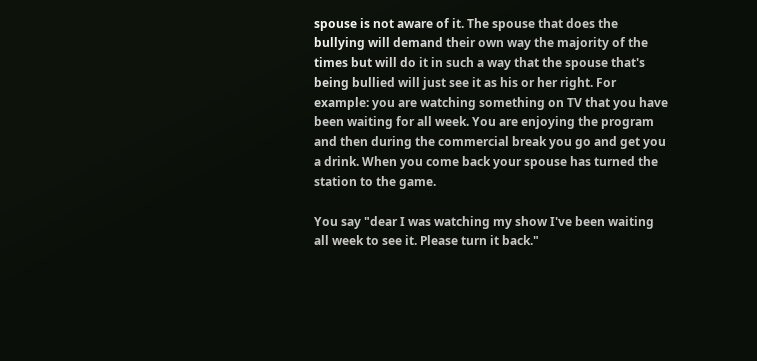spouse is not aware of it. The spouse that does the bullying will demand their own way the majority of the times but will do it in such a way that the spouse that's being bullied will just see it as his or her right. For example: you are watching something on TV that you have been waiting for all week. You are enjoying the program and then during the commercial break you go and get you a drink. When you come back your spouse has turned the station to the game.

You say "dear I was watching my show I've been waiting all week to see it. Please turn it back."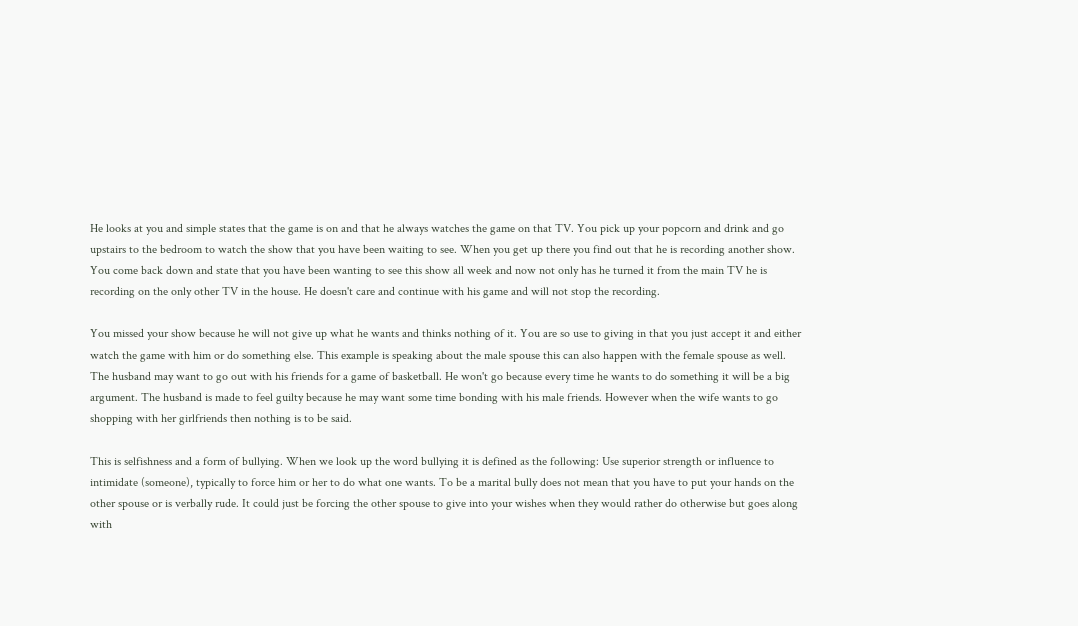He looks at you and simple states that the game is on and that he always watches the game on that TV. You pick up your popcorn and drink and go upstairs to the bedroom to watch the show that you have been waiting to see. When you get up there you find out that he is recording another show. You come back down and state that you have been wanting to see this show all week and now not only has he turned it from the main TV he is recording on the only other TV in the house. He doesn't care and continue with his game and will not stop the recording.

You missed your show because he will not give up what he wants and thinks nothing of it. You are so use to giving in that you just accept it and either watch the game with him or do something else. This example is speaking about the male spouse this can also happen with the female spouse as well. The husband may want to go out with his friends for a game of basketball. He won't go because every time he wants to do something it will be a big argument. The husband is made to feel guilty because he may want some time bonding with his male friends. However when the wife wants to go shopping with her girlfriends then nothing is to be said.

This is selfishness and a form of bullying. When we look up the word bullying it is defined as the following: Use superior strength or influence to intimidate (someone), typically to force him or her to do what one wants. To be a marital bully does not mean that you have to put your hands on the other spouse or is verbally rude. It could just be forcing the other spouse to give into your wishes when they would rather do otherwise but goes along with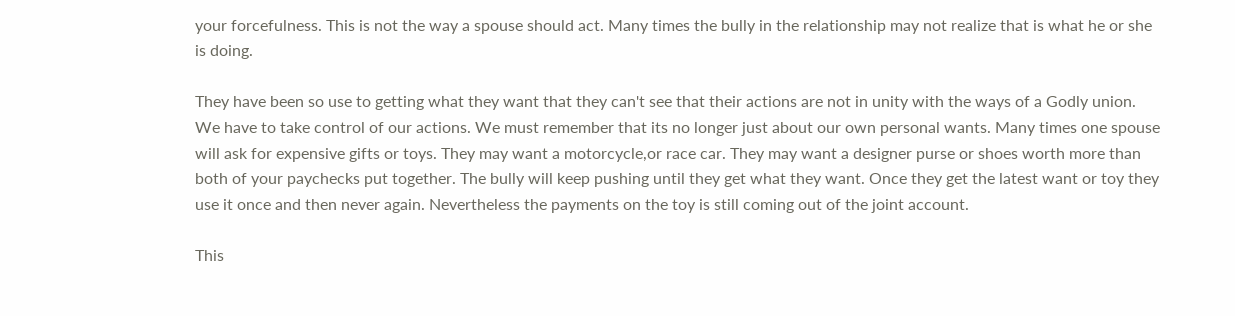your forcefulness. This is not the way a spouse should act. Many times the bully in the relationship may not realize that is what he or she is doing.

They have been so use to getting what they want that they can't see that their actions are not in unity with the ways of a Godly union. We have to take control of our actions. We must remember that its no longer just about our own personal wants. Many times one spouse will ask for expensive gifts or toys. They may want a motorcycle,or race car. They may want a designer purse or shoes worth more than both of your paychecks put together. The bully will keep pushing until they get what they want. Once they get the latest want or toy they use it once and then never again. Nevertheless the payments on the toy is still coming out of the joint account.

This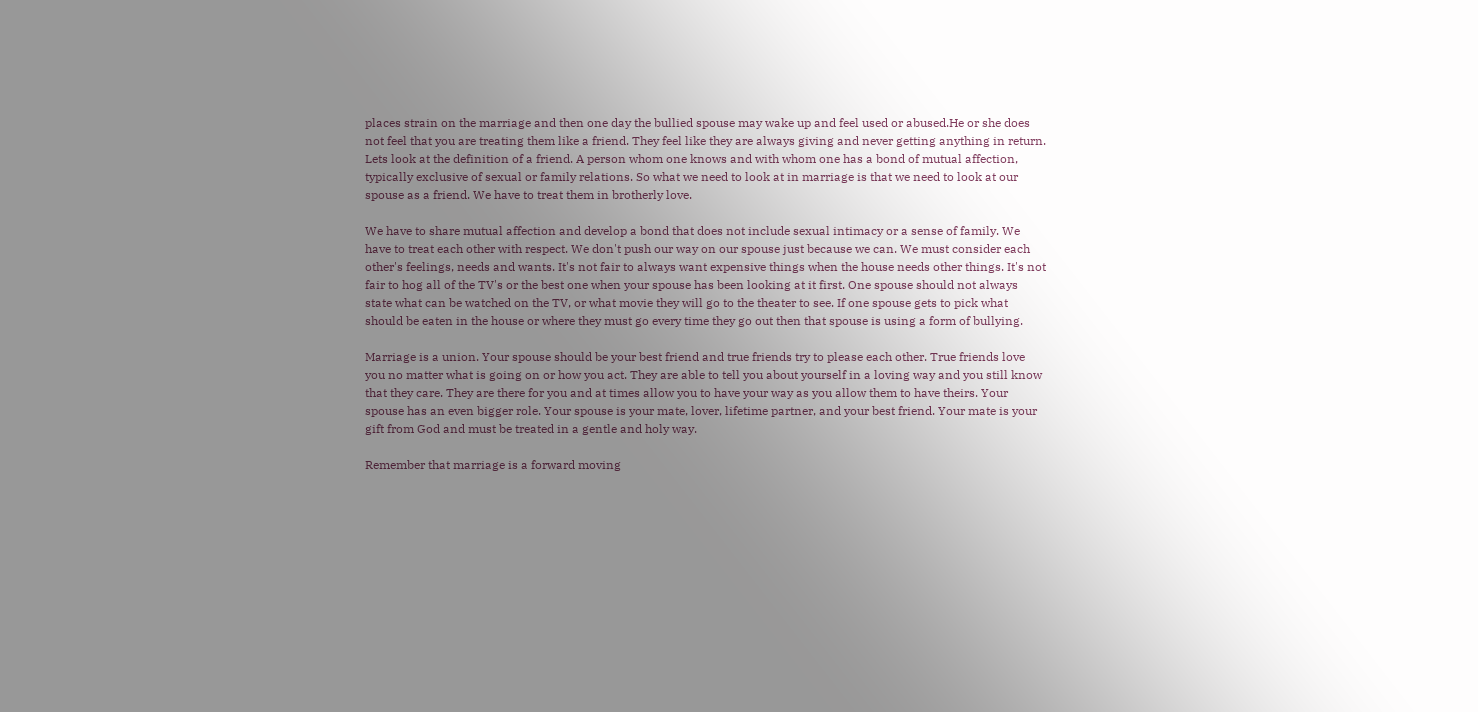places strain on the marriage and then one day the bullied spouse may wake up and feel used or abused.He or she does not feel that you are treating them like a friend. They feel like they are always giving and never getting anything in return. Lets look at the definition of a friend. A person whom one knows and with whom one has a bond of mutual affection, typically exclusive of sexual or family relations. So what we need to look at in marriage is that we need to look at our spouse as a friend. We have to treat them in brotherly love.

We have to share mutual affection and develop a bond that does not include sexual intimacy or a sense of family. We have to treat each other with respect. We don't push our way on our spouse just because we can. We must consider each other's feelings, needs and wants. It's not fair to always want expensive things when the house needs other things. It's not fair to hog all of the TV's or the best one when your spouse has been looking at it first. One spouse should not always state what can be watched on the TV, or what movie they will go to the theater to see. If one spouse gets to pick what should be eaten in the house or where they must go every time they go out then that spouse is using a form of bullying.

Marriage is a union. Your spouse should be your best friend and true friends try to please each other. True friends love you no matter what is going on or how you act. They are able to tell you about yourself in a loving way and you still know that they care. They are there for you and at times allow you to have your way as you allow them to have theirs. Your spouse has an even bigger role. Your spouse is your mate, lover, lifetime partner, and your best friend. Your mate is your gift from God and must be treated in a gentle and holy way.

Remember that marriage is a forward moving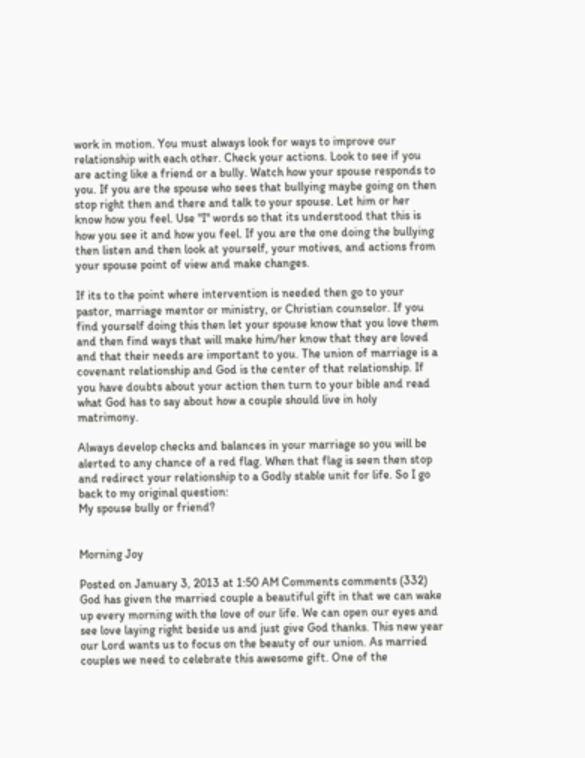work in motion. You must always look for ways to improve our relationship with each other. Check your actions. Look to see if you are acting like a friend or a bully. Watch how your spouse responds to you. If you are the spouse who sees that bullying maybe going on then stop right then and there and talk to your spouse. Let him or her know how you feel. Use "I" words so that its understood that this is how you see it and how you feel. If you are the one doing the bullying then listen and then look at yourself, your motives, and actions from your spouse point of view and make changes.

If its to the point where intervention is needed then go to your pastor, marriage mentor or ministry, or Christian counselor. If you find yourself doing this then let your spouse know that you love them and then find ways that will make him/her know that they are loved and that their needs are important to you. The union of marriage is a covenant relationship and God is the center of that relationship. If you have doubts about your action then turn to your bible and read what God has to say about how a couple should live in holy matrimony.

Always develop checks and balances in your marriage so you will be alerted to any chance of a red flag. When that flag is seen then stop and redirect your relationship to a Godly stable unit for life. So I go back to my original question:
My spouse bully or friend?


Morning Joy

Posted on January 3, 2013 at 1:50 AM Comments comments (332)
God has given the married couple a beautiful gift in that we can wake up every morning with the love of our life. We can open our eyes and see love laying right beside us and just give God thanks. This new year our Lord wants us to focus on the beauty of our union. As married couples we need to celebrate this awesome gift. One of the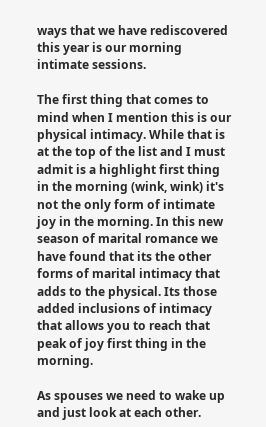ways that we have rediscovered this year is our morning intimate sessions.

The first thing that comes to mind when I mention this is our physical intimacy. While that is at the top of the list and I must admit is a highlight first thing in the morning (wink, wink) it's not the only form of intimate joy in the morning. In this new season of marital romance we have found that its the other forms of marital intimacy that adds to the physical. Its those added inclusions of intimacy that allows you to reach that peak of joy first thing in the morning.

As spouses we need to wake up and just look at each other.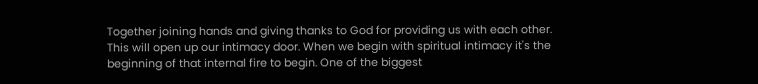Together joining hands and giving thanks to God for providing us with each other. This will open up our intimacy door. When we begin with spiritual intimacy it's the beginning of that internal fire to begin. One of the biggest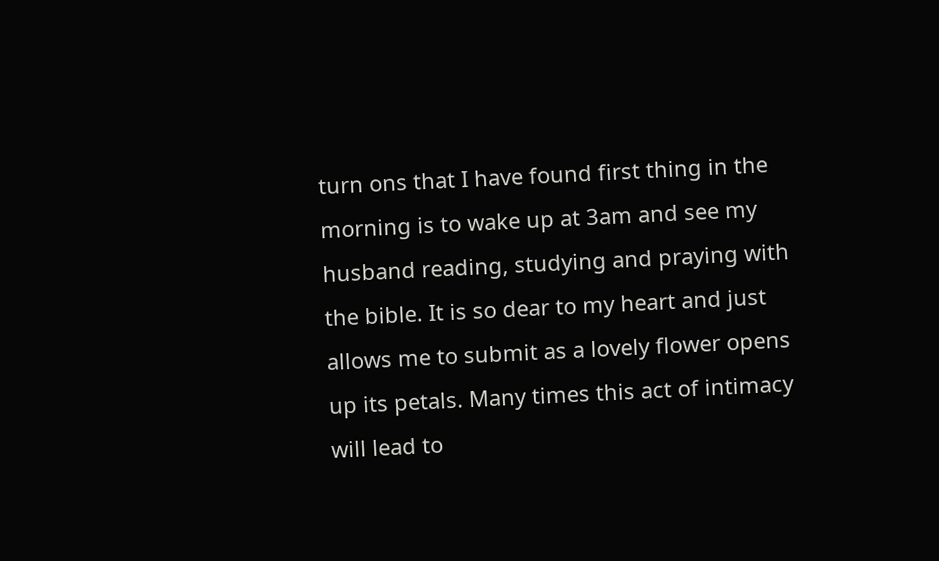turn ons that I have found first thing in the morning is to wake up at 3am and see my husband reading, studying and praying with the bible. It is so dear to my heart and just allows me to submit as a lovely flower opens up its petals. Many times this act of intimacy will lead to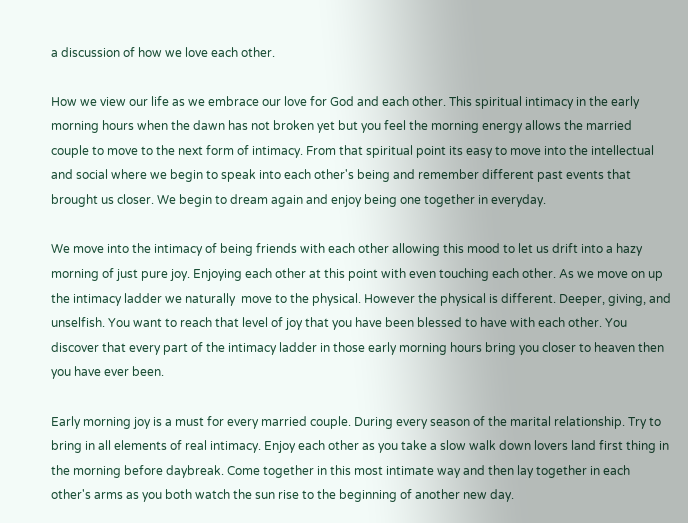a discussion of how we love each other.

How we view our life as we embrace our love for God and each other. This spiritual intimacy in the early morning hours when the dawn has not broken yet but you feel the morning energy allows the married couple to move to the next form of intimacy. From that spiritual point its easy to move into the intellectual and social where we begin to speak into each other's being and remember different past events that brought us closer. We begin to dream again and enjoy being one together in everyday.

We move into the intimacy of being friends with each other allowing this mood to let us drift into a hazy morning of just pure joy. Enjoying each other at this point with even touching each other. As we move on up the intimacy ladder we naturally  move to the physical. However the physical is different. Deeper, giving, and unselfish. You want to reach that level of joy that you have been blessed to have with each other. You discover that every part of the intimacy ladder in those early morning hours bring you closer to heaven then you have ever been.

Early morning joy is a must for every married couple. During every season of the marital relationship. Try to bring in all elements of real intimacy. Enjoy each other as you take a slow walk down lovers land first thing in the morning before daybreak. Come together in this most intimate way and then lay together in each other's arms as you both watch the sun rise to the beginning of another new day.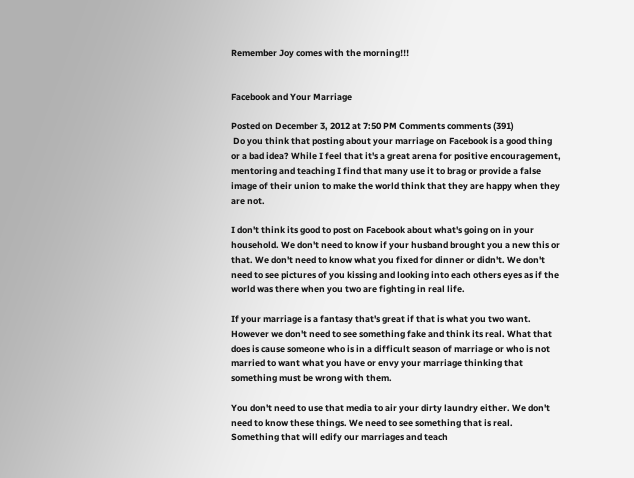Remember Joy comes with the morning!!!


Facebook and Your Marriage

Posted on December 3, 2012 at 7:50 PM Comments comments (391)
 Do you think that posting about your marriage on Facebook is a good thing or a bad idea? While I feel that it's a great arena for positive encouragement, mentoring and teaching I find that many use it to brag or provide a false image of their union to make the world think that they are happy when they are not.

I don't think its good to post on Facebook about what's going on in your household. We don't need to know if your husband brought you a new this or that. We don't need to know what you fixed for dinner or didn't. We don't need to see pictures of you kissing and looking into each others eyes as if the world was there when you two are fighting in real life.

If your marriage is a fantasy that's great if that is what you two want. However we don't need to see something fake and think its real. What that does is cause someone who is in a difficult season of marriage or who is not married to want what you have or envy your marriage thinking that something must be wrong with them.

You don't need to use that media to air your dirty laundry either. We don't need to know these things. We need to see something that is real. Something that will edify our marriages and teach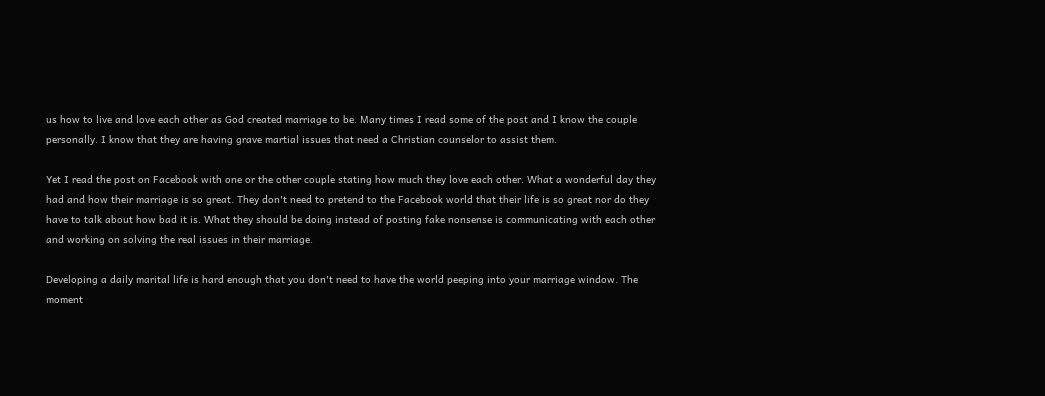us how to live and love each other as God created marriage to be. Many times I read some of the post and I know the couple personally. I know that they are having grave martial issues that need a Christian counselor to assist them.

Yet I read the post on Facebook with one or the other couple stating how much they love each other. What a wonderful day they had and how their marriage is so great. They don't need to pretend to the Facebook world that their life is so great nor do they have to talk about how bad it is. What they should be doing instead of posting fake nonsense is communicating with each other and working on solving the real issues in their marriage.

Developing a daily marital life is hard enough that you don't need to have the world peeping into your marriage window. The moment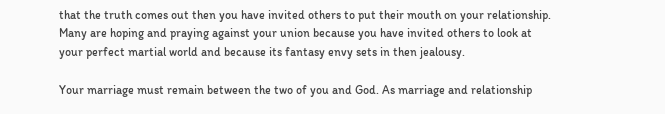that the truth comes out then you have invited others to put their mouth on your relationship. Many are hoping and praying against your union because you have invited others to look at your perfect martial world and because its fantasy envy sets in then jealousy.

Your marriage must remain between the two of you and God. As marriage and relationship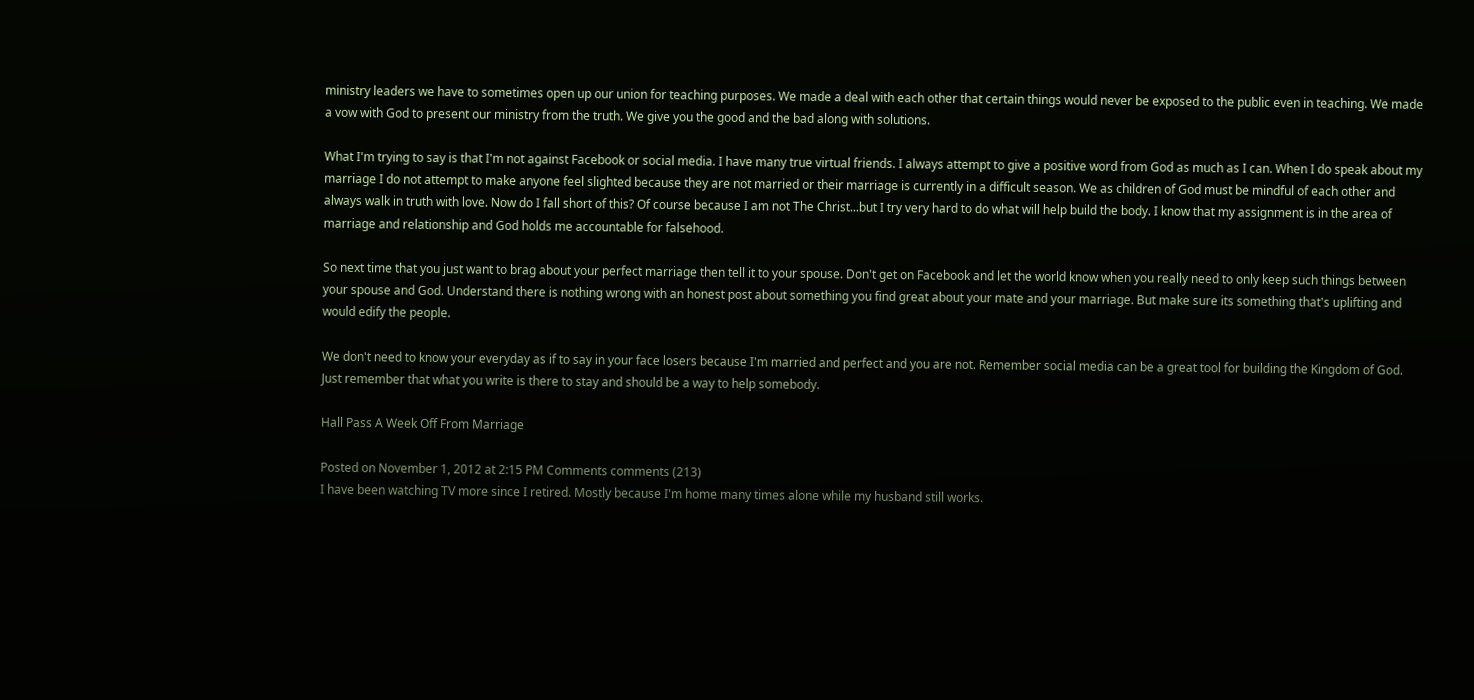ministry leaders we have to sometimes open up our union for teaching purposes. We made a deal with each other that certain things would never be exposed to the public even in teaching. We made a vow with God to present our ministry from the truth. We give you the good and the bad along with solutions.

What I'm trying to say is that I'm not against Facebook or social media. I have many true virtual friends. I always attempt to give a positive word from God as much as I can. When I do speak about my marriage I do not attempt to make anyone feel slighted because they are not married or their marriage is currently in a difficult season. We as children of God must be mindful of each other and always walk in truth with love. Now do I fall short of this? Of course because I am not The Christ...but I try very hard to do what will help build the body. I know that my assignment is in the area of marriage and relationship and God holds me accountable for falsehood.

So next time that you just want to brag about your perfect marriage then tell it to your spouse. Don't get on Facebook and let the world know when you really need to only keep such things between your spouse and God. Understand there is nothing wrong with an honest post about something you find great about your mate and your marriage. But make sure its something that's uplifting and would edify the people.

We don't need to know your everyday as if to say in your face losers because I'm married and perfect and you are not. Remember social media can be a great tool for building the Kingdom of God. Just remember that what you write is there to stay and should be a way to help somebody.

Hall Pass A Week Off From Marriage

Posted on November 1, 2012 at 2:15 PM Comments comments (213)
I have been watching TV more since I retired. Mostly because I'm home many times alone while my husband still works.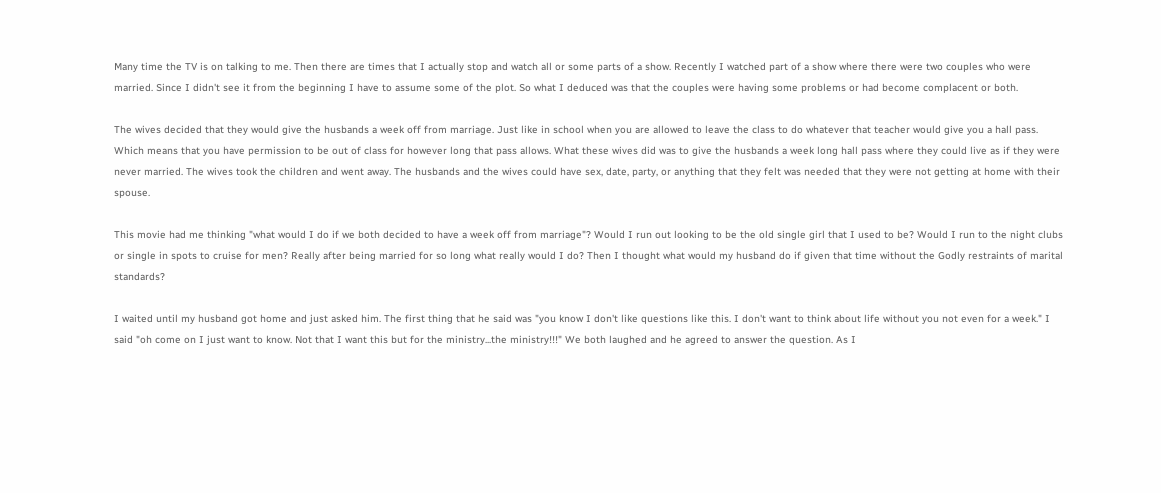Many time the TV is on talking to me. Then there are times that I actually stop and watch all or some parts of a show. Recently I watched part of a show where there were two couples who were married. Since I didn't see it from the beginning I have to assume some of the plot. So what I deduced was that the couples were having some problems or had become complacent or both.

The wives decided that they would give the husbands a week off from marriage. Just like in school when you are allowed to leave the class to do whatever that teacher would give you a hall pass. Which means that you have permission to be out of class for however long that pass allows. What these wives did was to give the husbands a week long hall pass where they could live as if they were never married. The wives took the children and went away. The husbands and the wives could have sex, date, party, or anything that they felt was needed that they were not getting at home with their spouse.

This movie had me thinking "what would I do if we both decided to have a week off from marriage"? Would I run out looking to be the old single girl that I used to be? Would I run to the night clubs or single in spots to cruise for men? Really after being married for so long what really would I do? Then I thought what would my husband do if given that time without the Godly restraints of marital standards?

I waited until my husband got home and just asked him. The first thing that he said was "you know I don't like questions like this. I don't want to think about life without you not even for a week." I said "oh come on I just want to know. Not that I want this but for the ministry...the ministry!!!" We both laughed and he agreed to answer the question. As I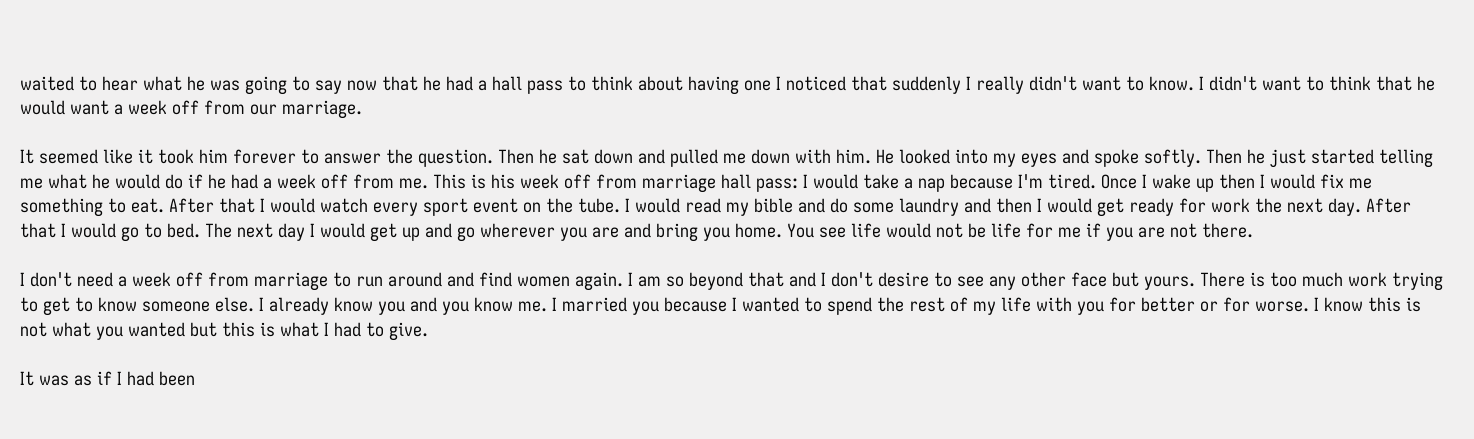waited to hear what he was going to say now that he had a hall pass to think about having one I noticed that suddenly I really didn't want to know. I didn't want to think that he would want a week off from our marriage.

It seemed like it took him forever to answer the question. Then he sat down and pulled me down with him. He looked into my eyes and spoke softly. Then he just started telling me what he would do if he had a week off from me. This is his week off from marriage hall pass: I would take a nap because I'm tired. Once I wake up then I would fix me something to eat. After that I would watch every sport event on the tube. I would read my bible and do some laundry and then I would get ready for work the next day. After that I would go to bed. The next day I would get up and go wherever you are and bring you home. You see life would not be life for me if you are not there.

I don't need a week off from marriage to run around and find women again. I am so beyond that and I don't desire to see any other face but yours. There is too much work trying to get to know someone else. I already know you and you know me. I married you because I wanted to spend the rest of my life with you for better or for worse. I know this is not what you wanted but this is what I had to give.

It was as if I had been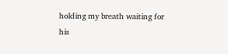holding my breath waiting for his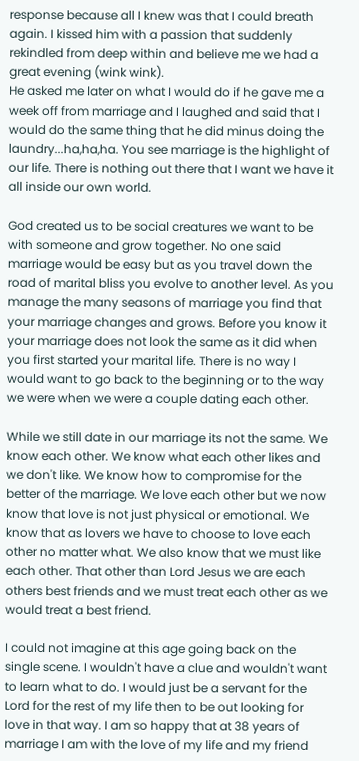response because all I knew was that I could breath again. I kissed him with a passion that suddenly rekindled from deep within and believe me we had a great evening (wink wink).
He asked me later on what I would do if he gave me a week off from marriage and I laughed and said that I would do the same thing that he did minus doing the laundry...ha,ha,ha. You see marriage is the highlight of our life. There is nothing out there that I want we have it all inside our own world.

God created us to be social creatures we want to be with someone and grow together. No one said marriage would be easy but as you travel down the road of marital bliss you evolve to another level. As you manage the many seasons of marriage you find that your marriage changes and grows. Before you know it your marriage does not look the same as it did when you first started your marital life. There is no way I would want to go back to the beginning or to the way we were when we were a couple dating each other.

While we still date in our marriage its not the same. We know each other. We know what each other likes and we don't like. We know how to compromise for the better of the marriage. We love each other but we now know that love is not just physical or emotional. We know that as lovers we have to choose to love each other no matter what. We also know that we must like each other. That other than Lord Jesus we are each others best friends and we must treat each other as we would treat a best friend.

I could not imagine at this age going back on the single scene. I wouldn't have a clue and wouldn't want to learn what to do. I would just be a servant for the Lord for the rest of my life then to be out looking for love in that way. I am so happy that at 38 years of marriage I am with the love of my life and my friend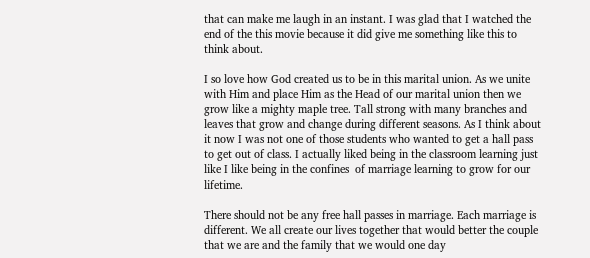that can make me laugh in an instant. I was glad that I watched the end of the this movie because it did give me something like this to think about.

I so love how God created us to be in this marital union. As we unite with Him and place Him as the Head of our marital union then we grow like a mighty maple tree. Tall strong with many branches and leaves that grow and change during different seasons. As I think about it now I was not one of those students who wanted to get a hall pass to get out of class. I actually liked being in the classroom learning just like I like being in the confines  of marriage learning to grow for our lifetime.

There should not be any free hall passes in marriage. Each marriage is different. We all create our lives together that would better the couple that we are and the family that we would one day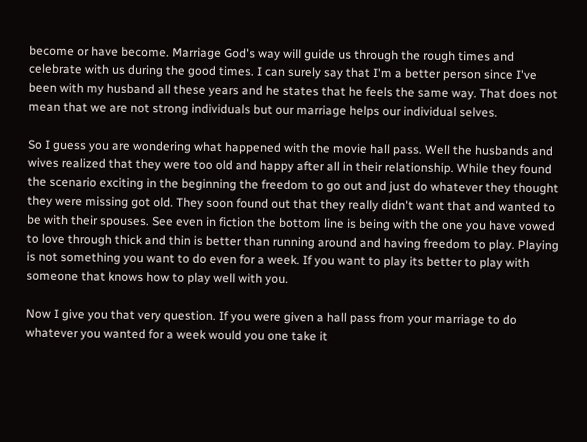become or have become. Marriage God's way will guide us through the rough times and celebrate with us during the good times. I can surely say that I'm a better person since I've been with my husband all these years and he states that he feels the same way. That does not mean that we are not strong individuals but our marriage helps our individual selves.

So I guess you are wondering what happened with the movie hall pass. Well the husbands and wives realized that they were too old and happy after all in their relationship. While they found the scenario exciting in the beginning the freedom to go out and just do whatever they thought they were missing got old. They soon found out that they really didn't want that and wanted to be with their spouses. See even in fiction the bottom line is being with the one you have vowed to love through thick and thin is better than running around and having freedom to play. Playing is not something you want to do even for a week. If you want to play its better to play with someone that knows how to play well with you.

Now I give you that very question. If you were given a hall pass from your marriage to do whatever you wanted for a week would you one take it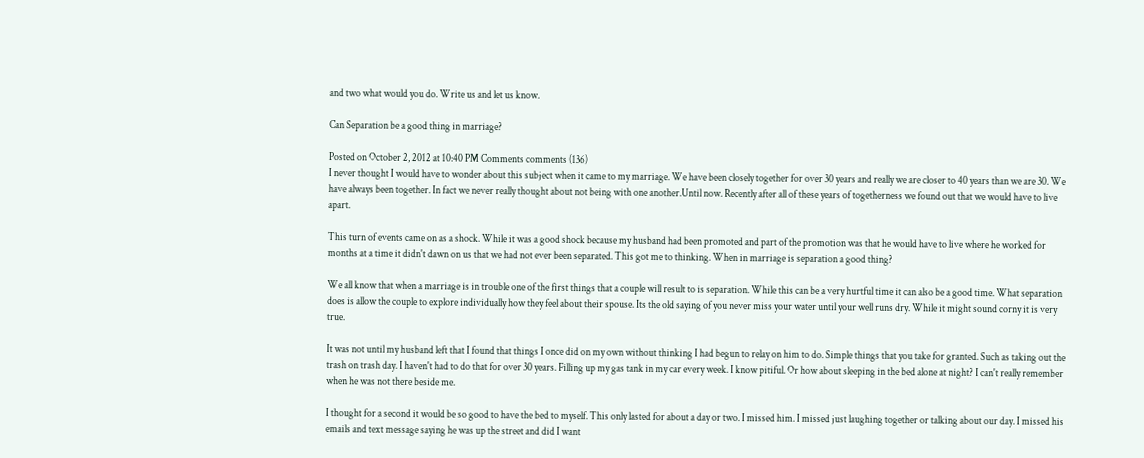and two what would you do. Write us and let us know.

Can Separation be a good thing in marriage?

Posted on October 2, 2012 at 10:40 PM Comments comments (136)
I never thought I would have to wonder about this subject when it came to my marriage. We have been closely together for over 30 years and really we are closer to 40 years than we are 30. We have always been together. In fact we never really thought about not being with one another.Until now. Recently after all of these years of togetherness we found out that we would have to live apart.

This turn of events came on as a shock. While it was a good shock because my husband had been promoted and part of the promotion was that he would have to live where he worked for months at a time it didn't dawn on us that we had not ever been separated. This got me to thinking. When in marriage is separation a good thing?

We all know that when a marriage is in trouble one of the first things that a couple will result to is separation. While this can be a very hurtful time it can also be a good time. What separation does is allow the couple to explore individually how they feel about their spouse. Its the old saying of you never miss your water until your well runs dry. While it might sound corny it is very true.

It was not until my husband left that I found that things I once did on my own without thinking I had begun to relay on him to do. Simple things that you take for granted. Such as taking out the trash on trash day. I haven't had to do that for over 30 years. Filling up my gas tank in my car every week. I know pitiful. Or how about sleeping in the bed alone at night? I can't really remember when he was not there beside me.

I thought for a second it would be so good to have the bed to myself. This only lasted for about a day or two. I missed him. I missed just laughing together or talking about our day. I missed his emails and text message saying he was up the street and did I want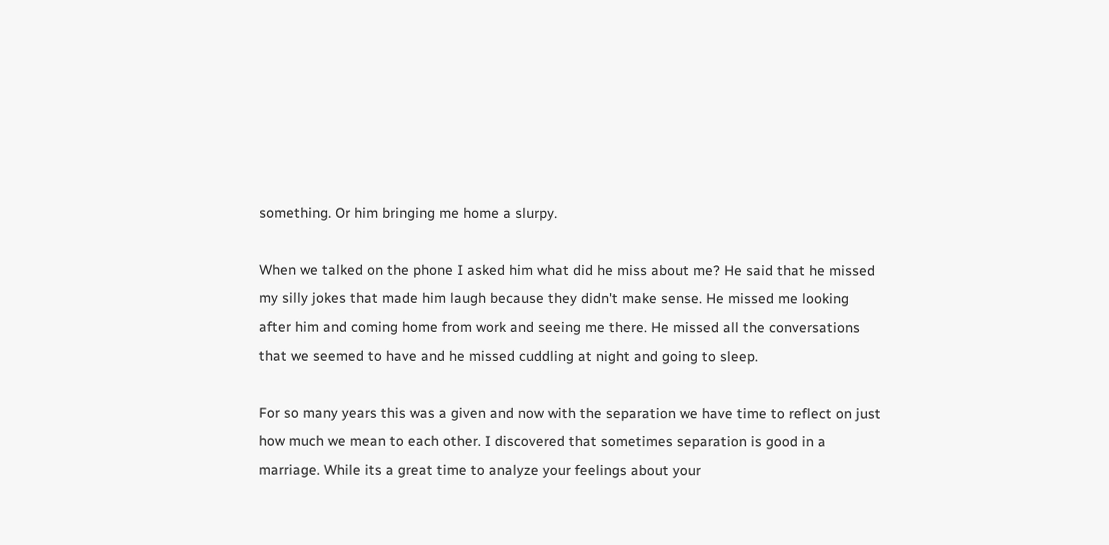something. Or him bringing me home a slurpy.

When we talked on the phone I asked him what did he miss about me? He said that he missed my silly jokes that made him laugh because they didn't make sense. He missed me looking after him and coming home from work and seeing me there. He missed all the conversations that we seemed to have and he missed cuddling at night and going to sleep.

For so many years this was a given and now with the separation we have time to reflect on just how much we mean to each other. I discovered that sometimes separation is good in a marriage. While its a great time to analyze your feelings about your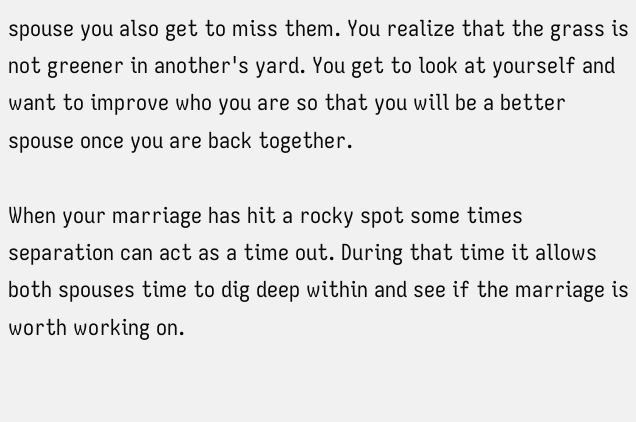spouse you also get to miss them. You realize that the grass is not greener in another's yard. You get to look at yourself and want to improve who you are so that you will be a better spouse once you are back together.

When your marriage has hit a rocky spot some times separation can act as a time out. During that time it allows both spouses time to dig deep within and see if the marriage is worth working on.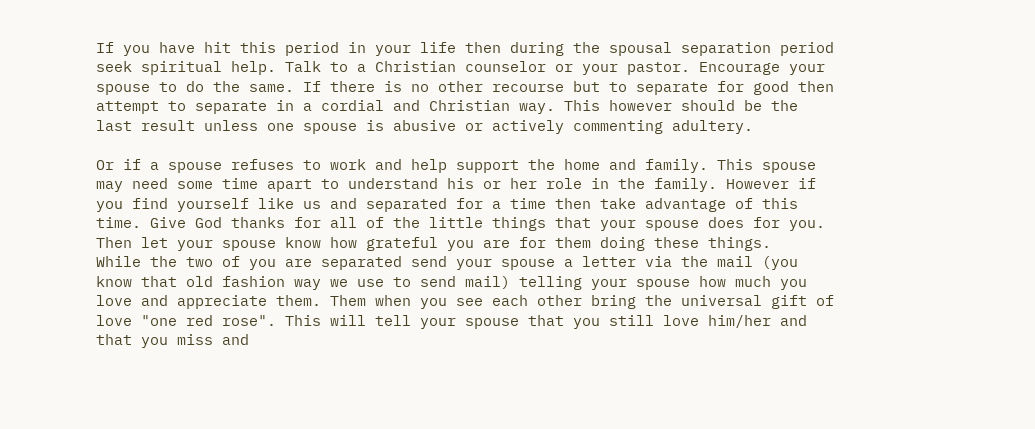If you have hit this period in your life then during the spousal separation period seek spiritual help. Talk to a Christian counselor or your pastor. Encourage your spouse to do the same. If there is no other recourse but to separate for good then attempt to separate in a cordial and Christian way. This however should be the last result unless one spouse is abusive or actively commenting adultery.

Or if a spouse refuses to work and help support the home and family. This spouse may need some time apart to understand his or her role in the family. However if you find yourself like us and separated for a time then take advantage of this time. Give God thanks for all of the little things that your spouse does for you. Then let your spouse know how grateful you are for them doing these things.
While the two of you are separated send your spouse a letter via the mail (you know that old fashion way we use to send mail) telling your spouse how much you love and appreciate them. Them when you see each other bring the universal gift of love "one red rose". This will tell your spouse that you still love him/her and that you miss and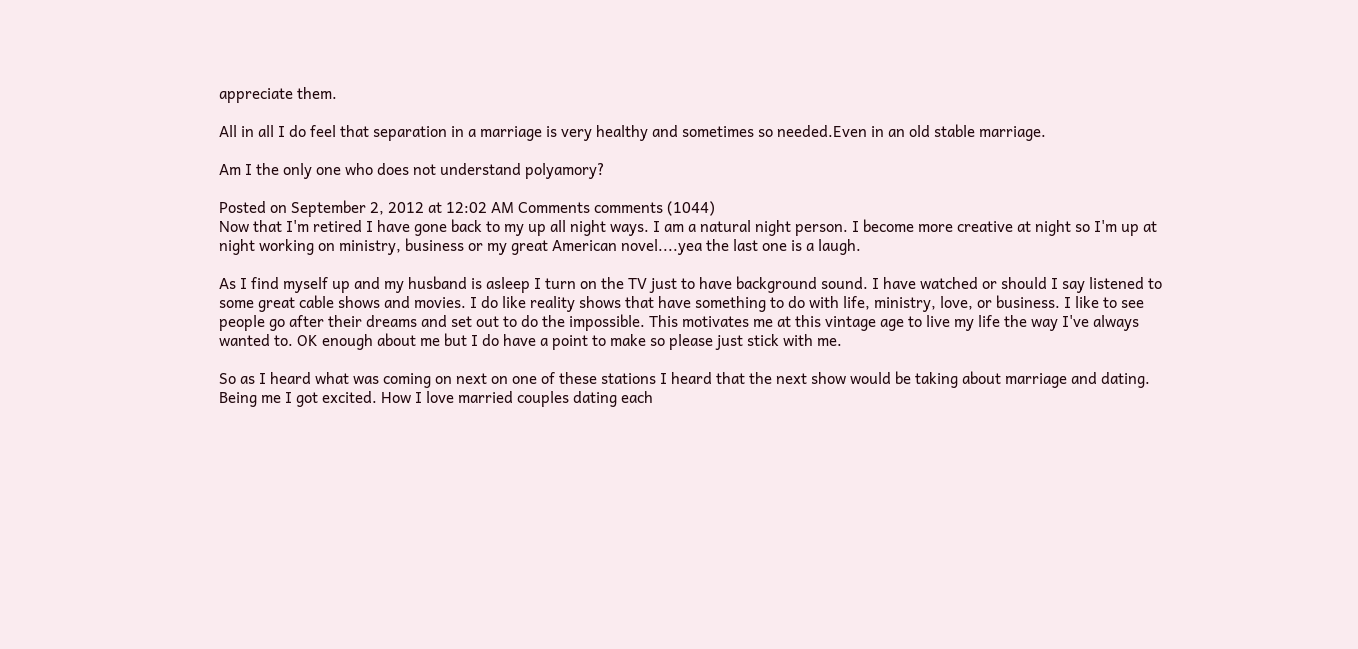appreciate them.

All in all I do feel that separation in a marriage is very healthy and sometimes so needed.Even in an old stable marriage.

Am I the only one who does not understand polyamory?

Posted on September 2, 2012 at 12:02 AM Comments comments (1044)
Now that I'm retired I have gone back to my up all night ways. I am a natural night person. I become more creative at night so I'm up at night working on ministry, business or my great American novel....yea the last one is a laugh.

As I find myself up and my husband is asleep I turn on the TV just to have background sound. I have watched or should I say listened to some great cable shows and movies. I do like reality shows that have something to do with life, ministry, love, or business. I like to see people go after their dreams and set out to do the impossible. This motivates me at this vintage age to live my life the way I've always wanted to. OK enough about me but I do have a point to make so please just stick with me.

So as I heard what was coming on next on one of these stations I heard that the next show would be taking about marriage and dating. Being me I got excited. How I love married couples dating each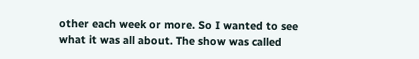other each week or more. So I wanted to see what it was all about. The show was called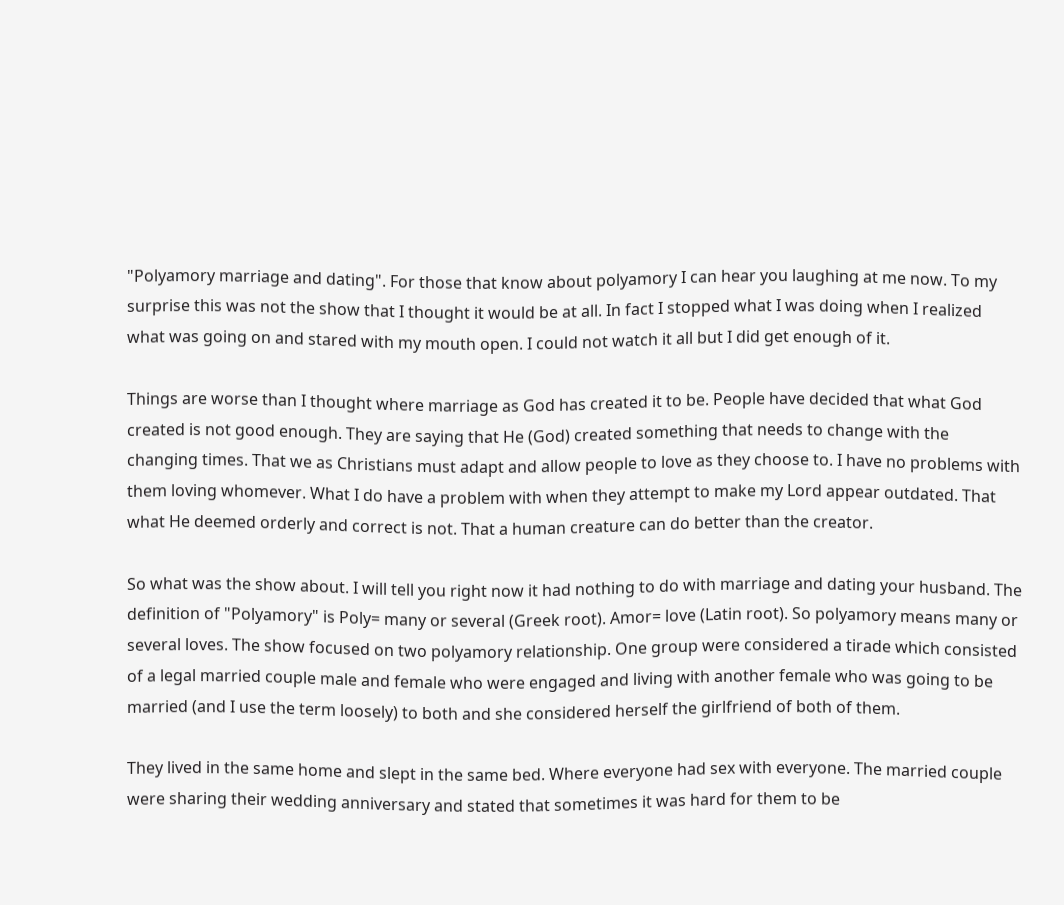"Polyamory marriage and dating". For those that know about polyamory I can hear you laughing at me now. To my surprise this was not the show that I thought it would be at all. In fact I stopped what I was doing when I realized what was going on and stared with my mouth open. I could not watch it all but I did get enough of it.

Things are worse than I thought where marriage as God has created it to be. People have decided that what God created is not good enough. They are saying that He (God) created something that needs to change with the changing times. That we as Christians must adapt and allow people to love as they choose to. I have no problems with them loving whomever. What I do have a problem with when they attempt to make my Lord appear outdated. That what He deemed orderly and correct is not. That a human creature can do better than the creator.

So what was the show about. I will tell you right now it had nothing to do with marriage and dating your husband. The definition of "Polyamory" is Poly= many or several (Greek root). Amor= love (Latin root). So polyamory means many or several loves. The show focused on two polyamory relationship. One group were considered a tirade which consisted of a legal married couple male and female who were engaged and living with another female who was going to be married (and I use the term loosely) to both and she considered herself the girlfriend of both of them.

They lived in the same home and slept in the same bed. Where everyone had sex with everyone. The married couple were sharing their wedding anniversary and stated that sometimes it was hard for them to be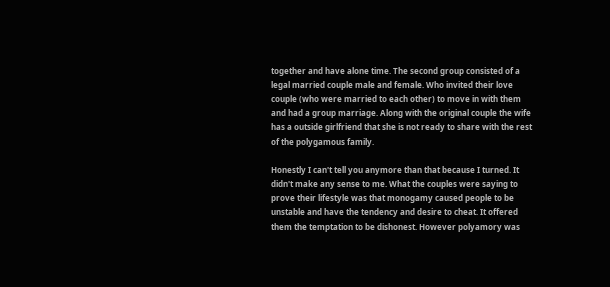together and have alone time. The second group consisted of a legal married couple male and female. Who invited their love couple (who were married to each other) to move in with them and had a group marriage. Along with the original couple the wife has a outside girlfriend that she is not ready to share with the rest of the polygamous family.

Honestly I can't tell you anymore than that because I turned. It didn't make any sense to me. What the couples were saying to prove their lifestyle was that monogamy caused people to be unstable and have the tendency and desire to cheat. It offered them the temptation to be dishonest. However polyamory was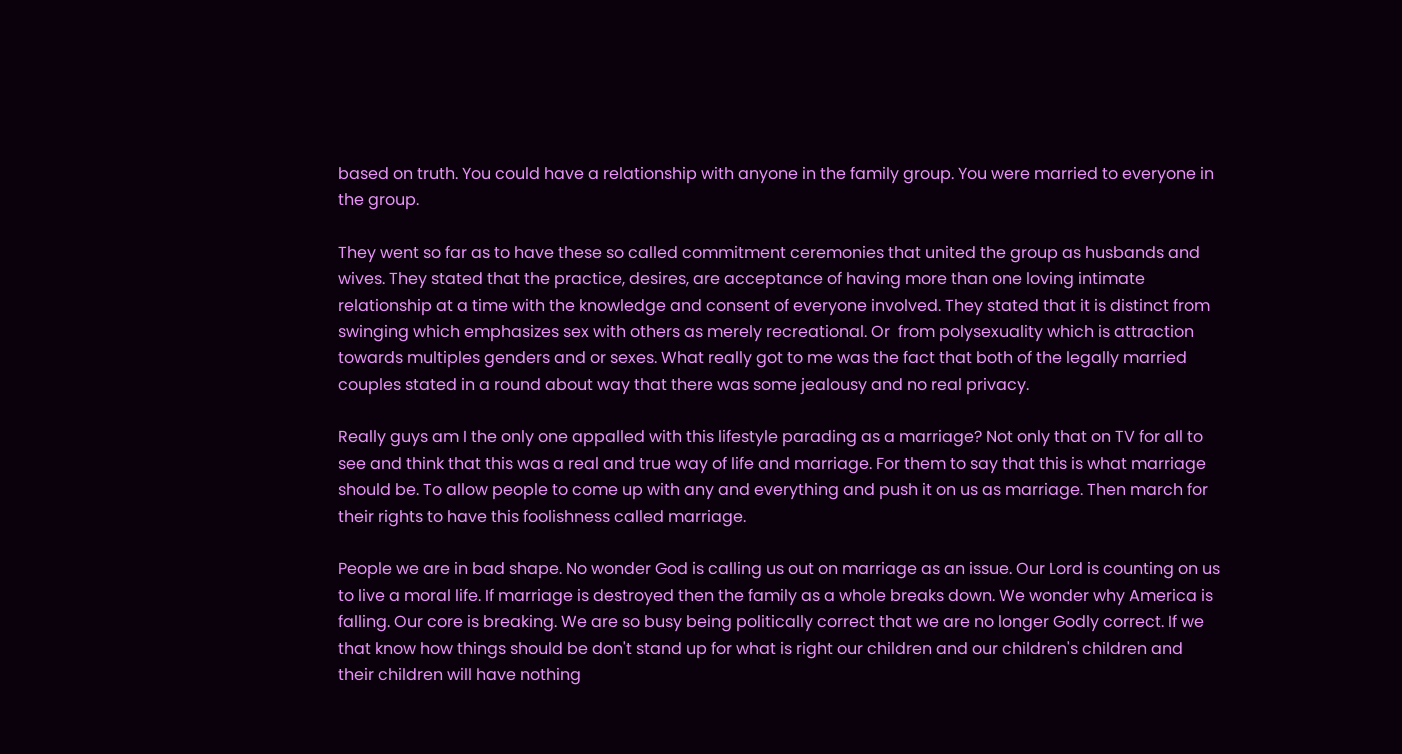based on truth. You could have a relationship with anyone in the family group. You were married to everyone in the group.

They went so far as to have these so called commitment ceremonies that united the group as husbands and wives. They stated that the practice, desires, are acceptance of having more than one loving intimate relationship at a time with the knowledge and consent of everyone involved. They stated that it is distinct from swinging which emphasizes sex with others as merely recreational. Or  from polysexuality which is attraction towards multiples genders and or sexes. What really got to me was the fact that both of the legally married couples stated in a round about way that there was some jealousy and no real privacy.

Really guys am I the only one appalled with this lifestyle parading as a marriage? Not only that on TV for all to see and think that this was a real and true way of life and marriage. For them to say that this is what marriage should be. To allow people to come up with any and everything and push it on us as marriage. Then march for their rights to have this foolishness called marriage.

People we are in bad shape. No wonder God is calling us out on marriage as an issue. Our Lord is counting on us to live a moral life. If marriage is destroyed then the family as a whole breaks down. We wonder why America is falling. Our core is breaking. We are so busy being politically correct that we are no longer Godly correct. If we that know how things should be don't stand up for what is right our children and our children's children and their children will have nothing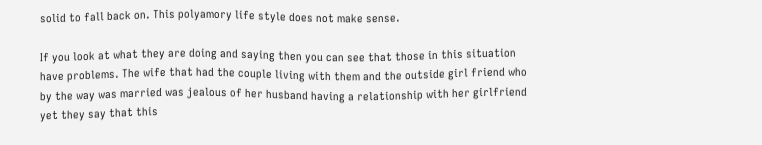solid to fall back on. This polyamory life style does not make sense.

If you look at what they are doing and saying then you can see that those in this situation have problems. The wife that had the couple living with them and the outside girl friend who by the way was married was jealous of her husband having a relationship with her girlfriend yet they say that this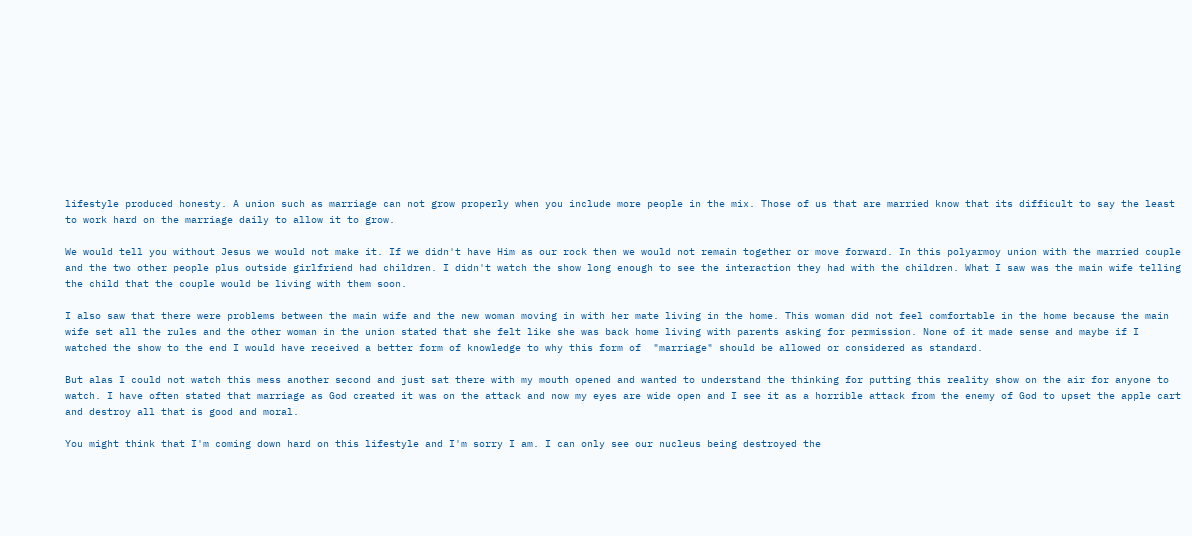lifestyle produced honesty. A union such as marriage can not grow properly when you include more people in the mix. Those of us that are married know that its difficult to say the least to work hard on the marriage daily to allow it to grow.

We would tell you without Jesus we would not make it. If we didn't have Him as our rock then we would not remain together or move forward. In this polyarmoy union with the married couple and the two other people plus outside girlfriend had children. I didn't watch the show long enough to see the interaction they had with the children. What I saw was the main wife telling the child that the couple would be living with them soon.

I also saw that there were problems between the main wife and the new woman moving in with her mate living in the home. This woman did not feel comfortable in the home because the main wife set all the rules and the other woman in the union stated that she felt like she was back home living with parents asking for permission. None of it made sense and maybe if I watched the show to the end I would have received a better form of knowledge to why this form of  "marriage" should be allowed or considered as standard.

But alas I could not watch this mess another second and just sat there with my mouth opened and wanted to understand the thinking for putting this reality show on the air for anyone to watch. I have often stated that marriage as God created it was on the attack and now my eyes are wide open and I see it as a horrible attack from the enemy of God to upset the apple cart and destroy all that is good and moral.

You might think that I'm coming down hard on this lifestyle and I'm sorry I am. I can only see our nucleus being destroyed the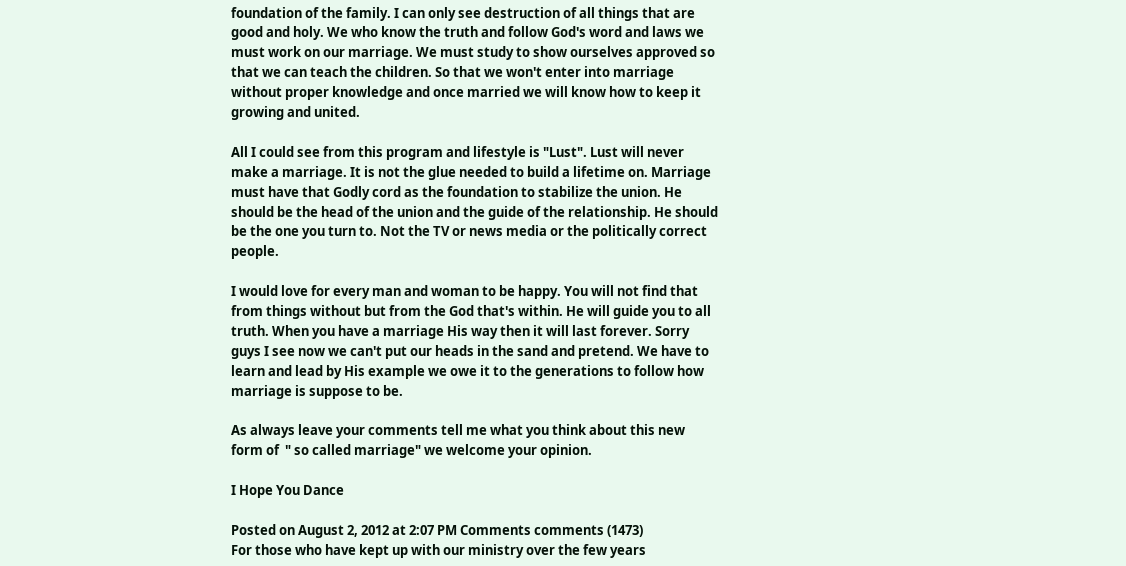foundation of the family. I can only see destruction of all things that are good and holy. We who know the truth and follow God's word and laws we must work on our marriage. We must study to show ourselves approved so that we can teach the children. So that we won't enter into marriage without proper knowledge and once married we will know how to keep it growing and united.

All I could see from this program and lifestyle is "Lust". Lust will never make a marriage. It is not the glue needed to build a lifetime on. Marriage must have that Godly cord as the foundation to stabilize the union. He should be the head of the union and the guide of the relationship. He should be the one you turn to. Not the TV or news media or the politically correct people.

I would love for every man and woman to be happy. You will not find that from things without but from the God that's within. He will guide you to all truth. When you have a marriage His way then it will last forever. Sorry guys I see now we can't put our heads in the sand and pretend. We have to learn and lead by His example we owe it to the generations to follow how marriage is suppose to be.

As always leave your comments tell me what you think about this new form of  " so called marriage" we welcome your opinion.

I Hope You Dance

Posted on August 2, 2012 at 2:07 PM Comments comments (1473)
For those who have kept up with our ministry over the few years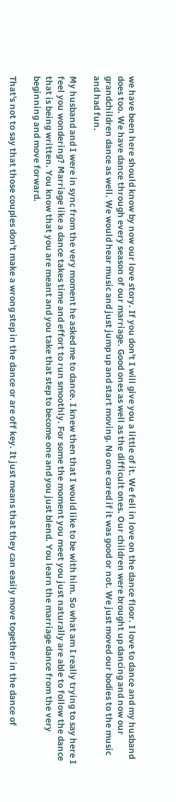we have been here should know by now our love story. If you don't I will give you a little of it. We fell in love on the dance floor. I love to dance and my husband does too. We have dance through every season of our marriage. Good ones as well as the difficult ones. Our children were brought up dancing and now our grandchildren dance as well. We would hear music and just jump up and start moving. No one cared if it was good or not. We just moved our bodies to the music and had fun.

My husband and I were in sync from the very moment he asked me to dance. I knew then that I would like to be with him. So what am I really trying to say here I feel you wondering? Marriage like a dance takes time and effort to run smoothly. For some the moment you meet you just naturally are able to follow the dance that is being written. You know that you are meant and you take that step to become one and you just blend. You learn the marriage dance from the very beginning and move forward.

That's not to say that those couples don't make a wrong step in the dance or are off key. It just means that they can easily move together in the dance of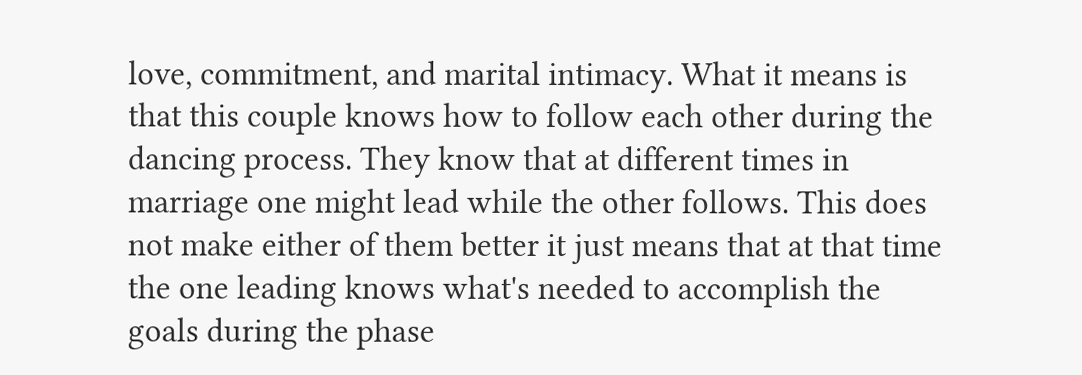love, commitment, and marital intimacy. What it means is that this couple knows how to follow each other during the dancing process. They know that at different times in marriage one might lead while the other follows. This does not make either of them better it just means that at that time the one leading knows what's needed to accomplish the goals during the phase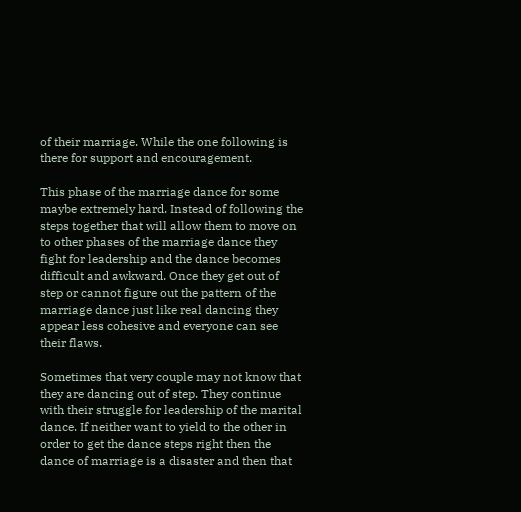of their marriage. While the one following is there for support and encouragement.

This phase of the marriage dance for some maybe extremely hard. Instead of following the steps together that will allow them to move on to other phases of the marriage dance they fight for leadership and the dance becomes difficult and awkward. Once they get out of step or cannot figure out the pattern of the marriage dance just like real dancing they appear less cohesive and everyone can see their flaws.

Sometimes that very couple may not know that they are dancing out of step. They continue with their struggle for leadership of the marital dance. If neither want to yield to the other in order to get the dance steps right then the dance of marriage is a disaster and then that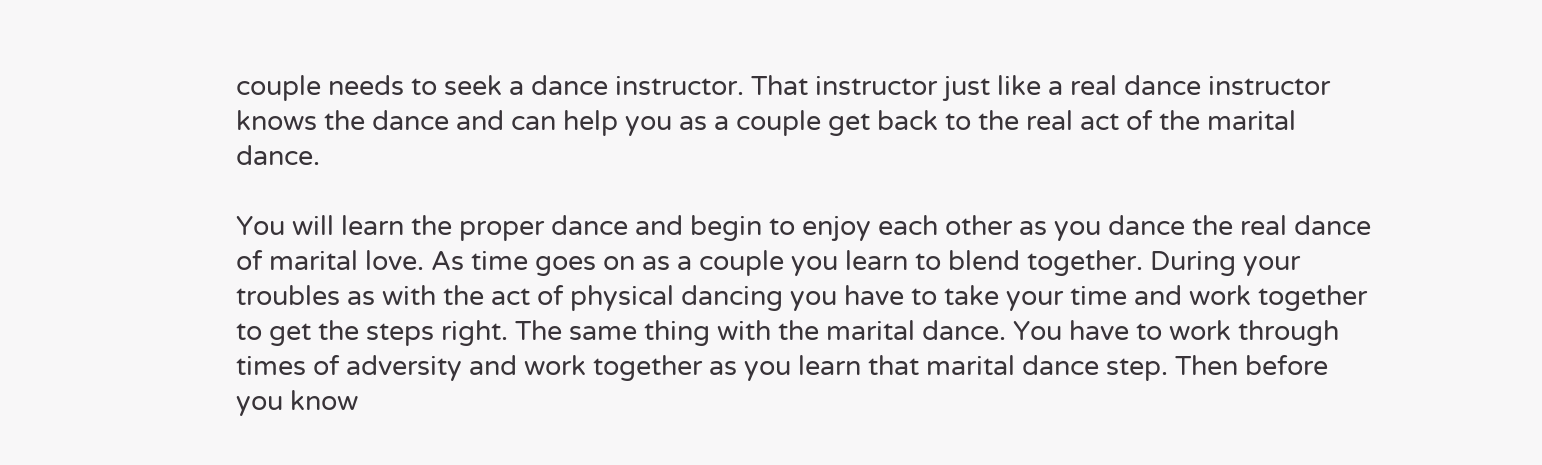couple needs to seek a dance instructor. That instructor just like a real dance instructor knows the dance and can help you as a couple get back to the real act of the marital dance.

You will learn the proper dance and begin to enjoy each other as you dance the real dance of marital love. As time goes on as a couple you learn to blend together. During your troubles as with the act of physical dancing you have to take your time and work together to get the steps right. The same thing with the marital dance. You have to work through times of adversity and work together as you learn that marital dance step. Then before you know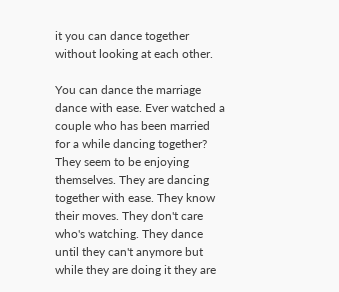it you can dance together without looking at each other.

You can dance the marriage dance with ease. Ever watched a couple who has been married for a while dancing together? They seem to be enjoying themselves. They are dancing together with ease. They know their moves. They don't care who's watching. They dance until they can't anymore but while they are doing it they are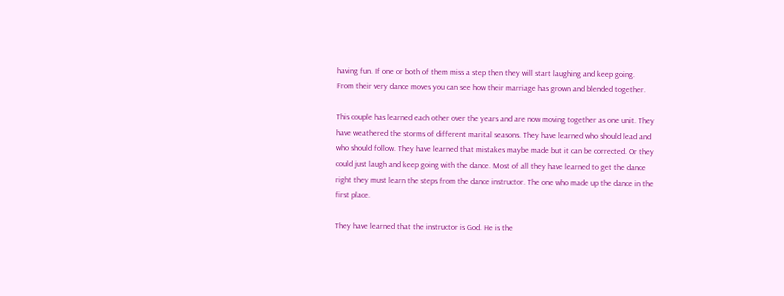having fun. If one or both of them miss a step then they will start laughing and keep going.  From their very dance moves you can see how their marriage has grown and blended together.

This couple has learned each other over the years and are now moving together as one unit. They have weathered the storms of different marital seasons. They have learned who should lead and who should follow. They have learned that mistakes maybe made but it can be corrected. Or they could just laugh and keep going with the dance. Most of all they have learned to get the dance right they must learn the steps from the dance instructor. The one who made up the dance in the first place.

They have learned that the instructor is God. He is the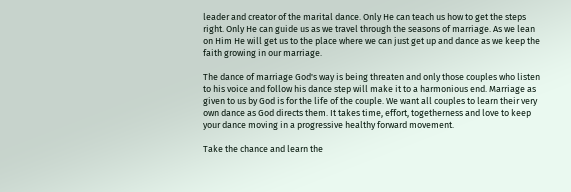leader and creator of the marital dance. Only He can teach us how to get the steps right. Only He can guide us as we travel through the seasons of marriage. As we lean on Him He will get us to the place where we can just get up and dance as we keep the faith growing in our marriage.

The dance of marriage God's way is being threaten and only those couples who listen to his voice and follow his dance step will make it to a harmonious end. Marriage as given to us by God is for the life of the couple. We want all couples to learn their very own dance as God directs them. It takes time, effort, togetherness and love to keep your dance moving in a progressive healthy forward movement.

Take the chance and learn the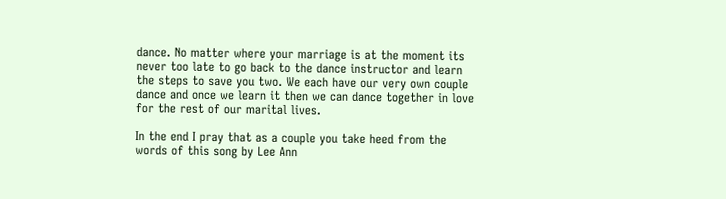dance. No matter where your marriage is at the moment its never too late to go back to the dance instructor and learn the steps to save you two. We each have our very own couple dance and once we learn it then we can dance together in love for the rest of our marital lives.

In the end I pray that as a couple you take heed from the words of this song by Lee Ann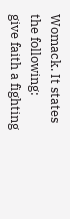Womack. It states the following:
give faith a fighting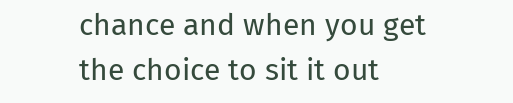chance and when you get the choice to sit it out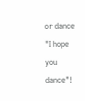or dance
"I hope you dance"!